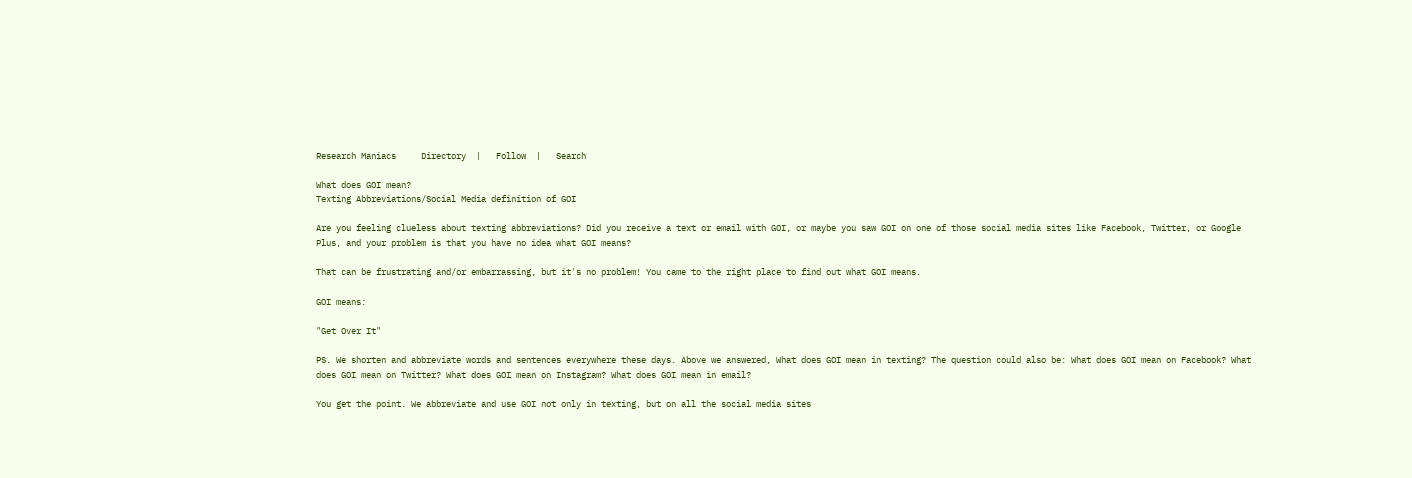Research Maniacs     Directory  |   Follow  |   Search

What does GOI mean?
Texting Abbreviations/Social Media definition of GOI

Are you feeling clueless about texting abbreviations? Did you receive a text or email with GOI, or maybe you saw GOI on one of those social media sites like Facebook, Twitter, or Google Plus, and your problem is that you have no idea what GOI means?

That can be frustrating and/or embarrassing, but it's no problem! You came to the right place to find out what GOI means.

GOI means:

"Get Over It"

PS. We shorten and abbreviate words and sentences everywhere these days. Above we answered, What does GOI mean in texting? The question could also be: What does GOI mean on Facebook? What does GOI mean on Twitter? What does GOI mean on Instagram? What does GOI mean in email?

You get the point. We abbreviate and use GOI not only in texting, but on all the social media sites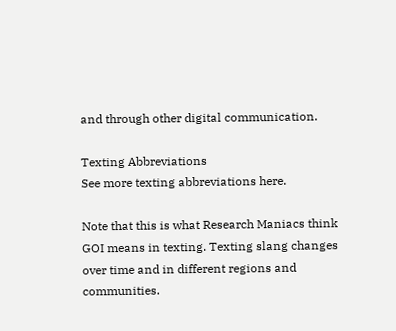and through other digital communication.

Texting Abbreviations
See more texting abbreviations here.

Note that this is what Research Maniacs think GOI means in texting. Texting slang changes over time and in different regions and communities.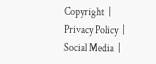Copyright  |   Privacy Policy  |   Social Media  |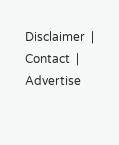Disclaimer  |   Contact  |   Advertise